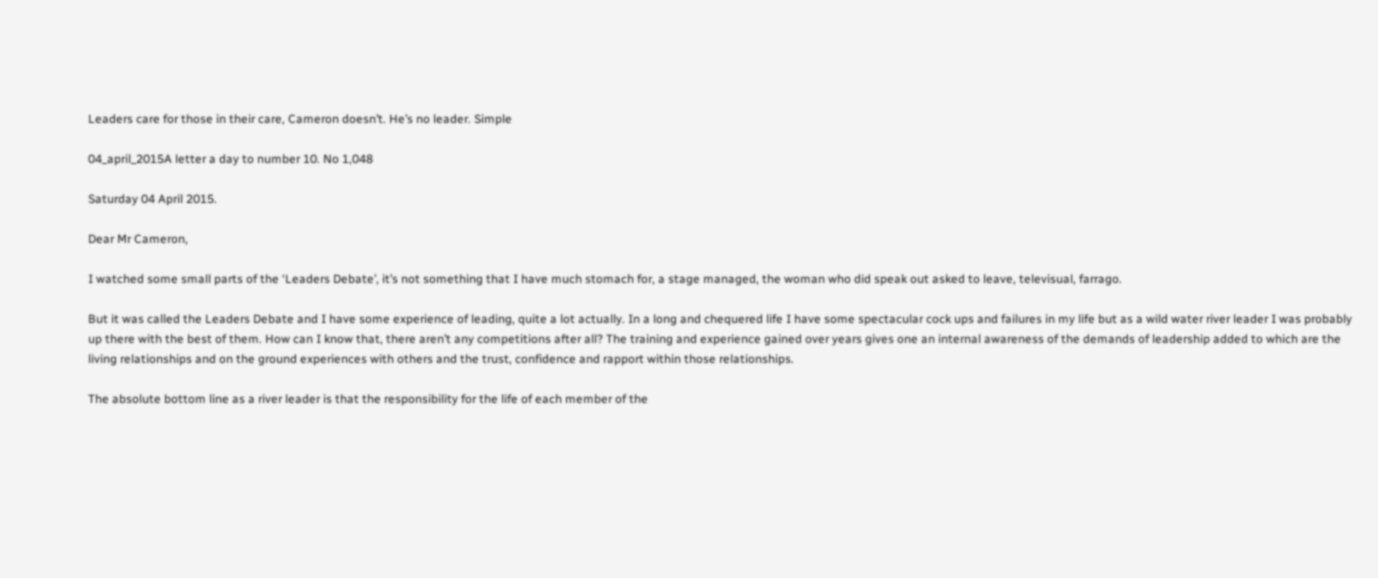Leaders care for those in their care, Cameron doesn’t. He’s no leader. Simple

04_april_2015A letter a day to number 10. No 1,048

Saturday 04 April 2015.

Dear Mr Cameron,

I watched some small parts of the ‘Leaders Debate’, it’s not something that I have much stomach for, a stage managed, the woman who did speak out asked to leave, televisual, farrago.

But it was called the Leaders Debate and I have some experience of leading, quite a lot actually. In a long and chequered life I have some spectacular cock ups and failures in my life but as a wild water river leader I was probably up there with the best of them. How can I know that, there aren’t any competitions after all? The training and experience gained over years gives one an internal awareness of the demands of leadership added to which are the living relationships and on the ground experiences with others and the trust, confidence and rapport within those relationships.

The absolute bottom line as a river leader is that the responsibility for the life of each member of the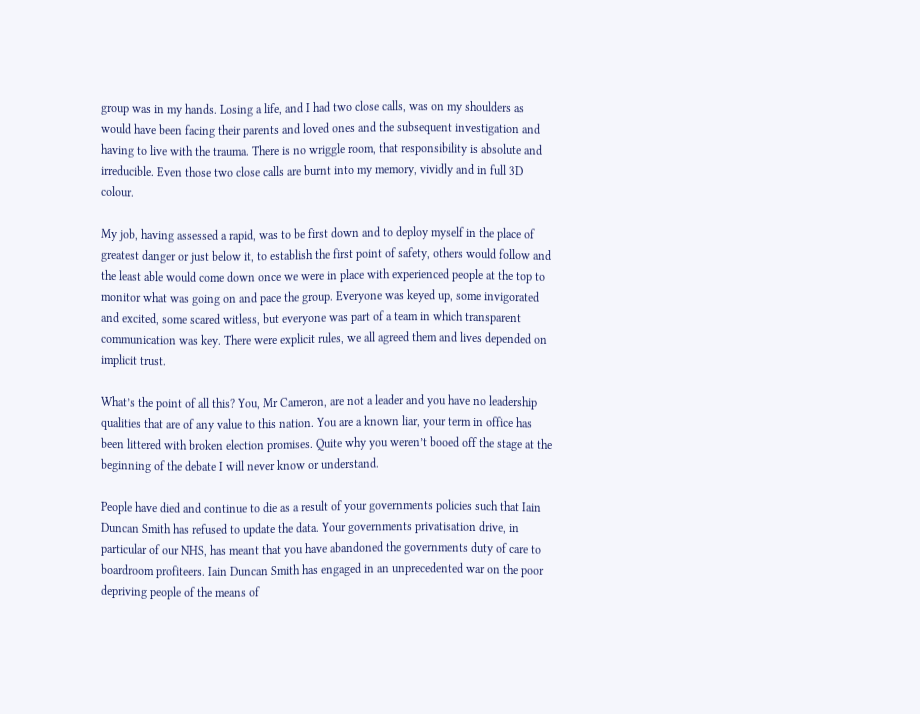group was in my hands. Losing a life, and I had two close calls, was on my shoulders as would have been facing their parents and loved ones and the subsequent investigation and having to live with the trauma. There is no wriggle room, that responsibility is absolute and irreducible. Even those two close calls are burnt into my memory, vividly and in full 3D colour.

My job, having assessed a rapid, was to be first down and to deploy myself in the place of greatest danger or just below it, to establish the first point of safety, others would follow and the least able would come down once we were in place with experienced people at the top to monitor what was going on and pace the group. Everyone was keyed up, some invigorated and excited, some scared witless, but everyone was part of a team in which transparent communication was key. There were explicit rules, we all agreed them and lives depended on implicit trust.

What’s the point of all this? You, Mr Cameron, are not a leader and you have no leadership qualities that are of any value to this nation. You are a known liar, your term in office has been littered with broken election promises. Quite why you weren’t booed off the stage at the beginning of the debate I will never know or understand.

People have died and continue to die as a result of your governments policies such that Iain Duncan Smith has refused to update the data. Your governments privatisation drive, in particular of our NHS, has meant that you have abandoned the governments duty of care to boardroom profiteers. Iain Duncan Smith has engaged in an unprecedented war on the poor depriving people of the means of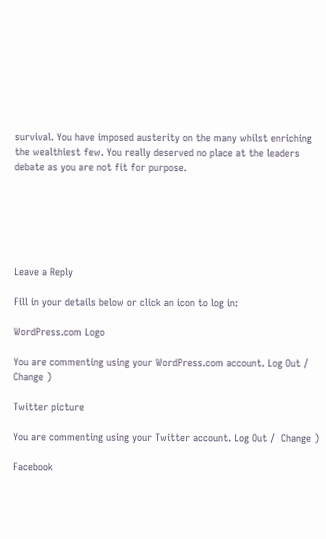survival. You have imposed austerity on the many whilst enriching the wealthiest few. You really deserved no place at the leaders debate as you are not fit for purpose.






Leave a Reply

Fill in your details below or click an icon to log in:

WordPress.com Logo

You are commenting using your WordPress.com account. Log Out /  Change )

Twitter picture

You are commenting using your Twitter account. Log Out /  Change )

Facebook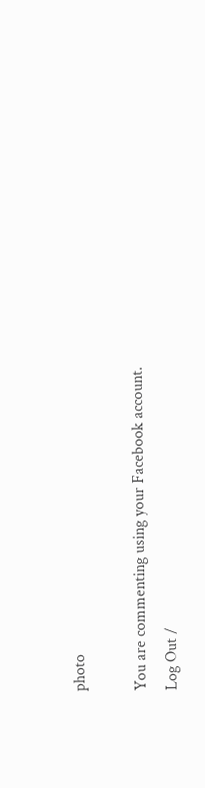photo

You are commenting using your Facebook account. Log Out /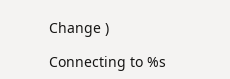Change )

Connecting to %s